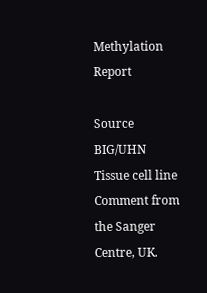Methylation Report

Source BIG/UHN
Tissue cell line
Comment from the Sanger Centre, UK.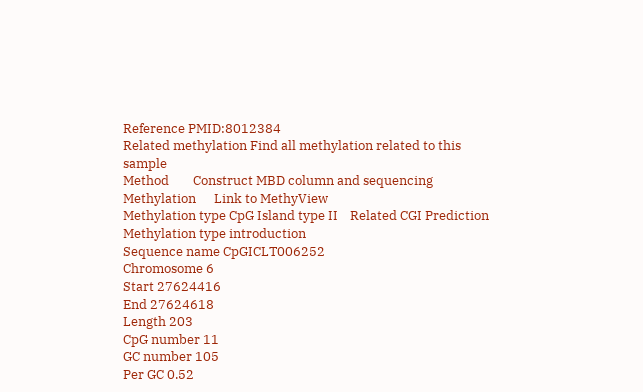Reference PMID:8012384
Related methylation Find all methylation related to this sample
Method        Construct MBD column and sequencing
Methylation      Link to MethyView
Methylation type CpG Island type II    Related CGI Prediction       Methylation type introduction
Sequence name CpGICLT006252
Chromosome 6
Start 27624416
End 27624618
Length 203
CpG number 11
GC number 105
Per GC 0.52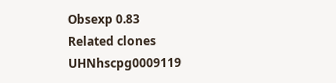Obsexp 0.83
Related clones UHNhscpg0009119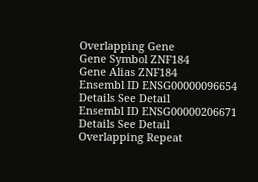Overlapping Gene
Gene Symbol ZNF184
Gene Alias ZNF184
Ensembl ID ENSG00000096654
Details See Detail
Ensembl ID ENSG00000206671
Details See Detail
Overlapping Repeat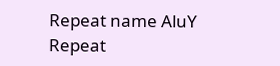Repeat name AluY
Repeat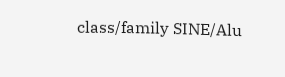class/family SINE/Alu